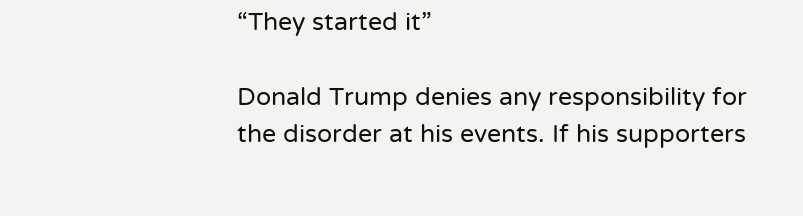“They started it”

Donald Trump denies any responsibility for the disorder at his events. If his supporters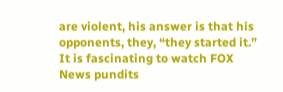are violent, his answer is that his opponents, they, “they started it.” It is fascinating to watch FOX News pundits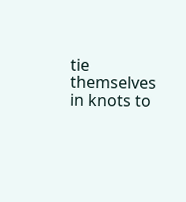tie themselves in knots to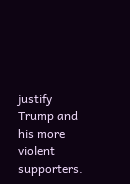justify Trump and his more violent supporters.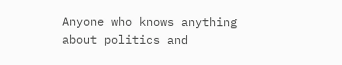Anyone who knows anything about politics and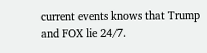current events knows that Trump and FOX lie 24/7.